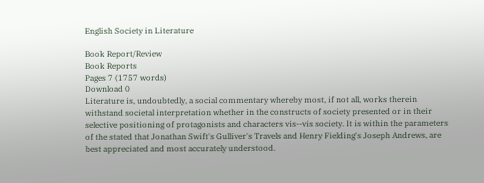English Society in Literature

Book Report/Review
Book Reports
Pages 7 (1757 words)
Download 0
Literature is, undoubtedly, a social commentary whereby most, if not all, works therein withstand societal interpretation whether in the constructs of society presented or in their selective positioning of protagonists and characters vis--vis society. It is within the parameters of the stated that Jonathan Swift's Gulliver's Travels and Henry Fielding's Joseph Andrews, are best appreciated and most accurately understood.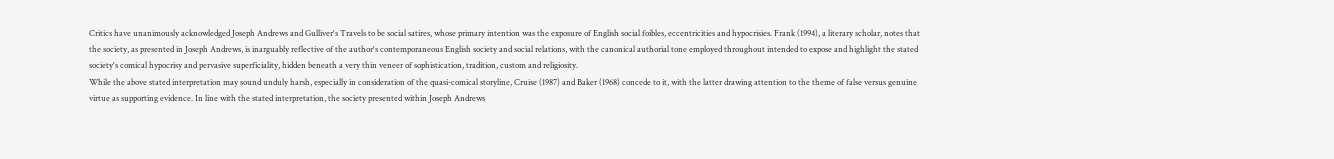Critics have unanimously acknowledged Joseph Andrews and Gulliver's Travels to be social satires, whose primary intention was the exposure of English social foibles, eccentricities and hypocrisies. Frank (1994), a literary scholar, notes that the society, as presented in Joseph Andrews, is inarguably reflective of the author's contemporaneous English society and social relations, with the canonical authorial tone employed throughout intended to expose and highlight the stated society's comical hypocrisy and pervasive superficiality, hidden beneath a very thin veneer of sophistication, tradition, custom and religiosity.
While the above stated interpretation may sound unduly harsh, especially in consideration of the quasi-comical storyline, Cruise (1987) and Baker (1968) concede to it, with the latter drawing attention to the theme of false versus genuine virtue as supporting evidence. In line with the stated interpretation, the society presented within Joseph Andrews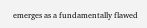emerges as a fundamentally flawed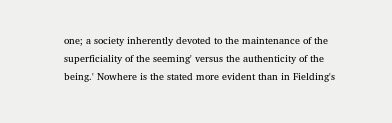one; a society inherently devoted to the maintenance of the superficiality of the seeming' versus the authenticity of the being.' Nowhere is the stated more evident than in Fielding's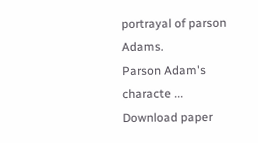portrayal of parson Adams.
Parson Adam's characte ...
Download paper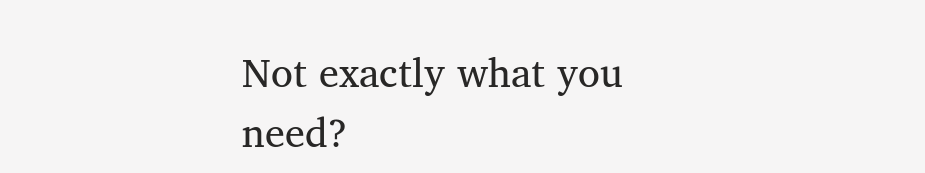Not exactly what you need?